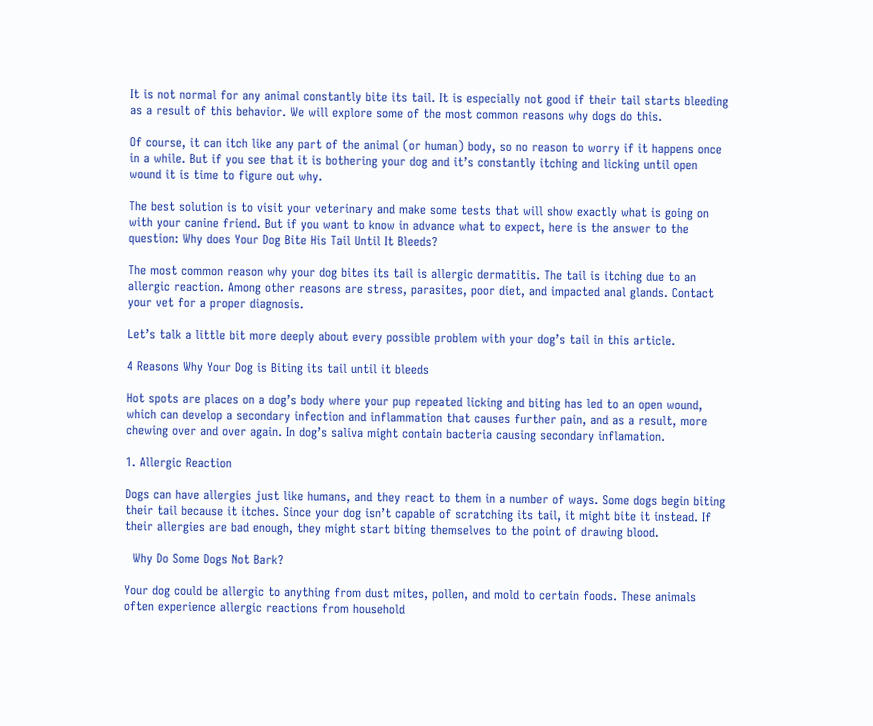It is not normal for any animal constantly bite its tail. It is especially not good if their tail starts bleeding as a result of this behavior. We will explore some of the most common reasons why dogs do this.

Of course, it can itch like any part of the animal (or human) body, so no reason to worry if it happens once in a while. But if you see that it is bothering your dog and it’s constantly itching and licking until open wound it is time to figure out why.

The best solution is to visit your veterinary and make some tests that will show exactly what is going on with your canine friend. But if you want to know in advance what to expect, here is the answer to the question: Why does Your Dog Bite His Tail Until It Bleeds?

The most common reason why your dog bites its tail is allergic dermatitis. The tail is itching due to an allergic reaction. Among other reasons are stress, parasites, poor diet, and impacted anal glands. Contact your vet for a proper diagnosis.

Let’s talk a little bit more deeply about every possible problem with your dog’s tail in this article.

4 Reasons Why Your Dog is Biting its tail until it bleeds

Hot spots are places on a dog’s body where your pup repeated licking and biting has led to an open wound, which can develop a secondary infection and inflammation that causes further pain, and as a result, more chewing over and over again. In dog’s saliva might contain bacteria causing secondary inflamation.

1. Allergic Reaction

Dogs can have allergies just like humans, and they react to them in a number of ways. Some dogs begin biting their tail because it itches. Since your dog isn’t capable of scratching its tail, it might bite it instead. If their allergies are bad enough, they might start biting themselves to the point of drawing blood.

  Why Do Some Dogs Not Bark?

Your dog could be allergic to anything from dust mites, pollen, and mold to certain foods. These animals often experience allergic reactions from household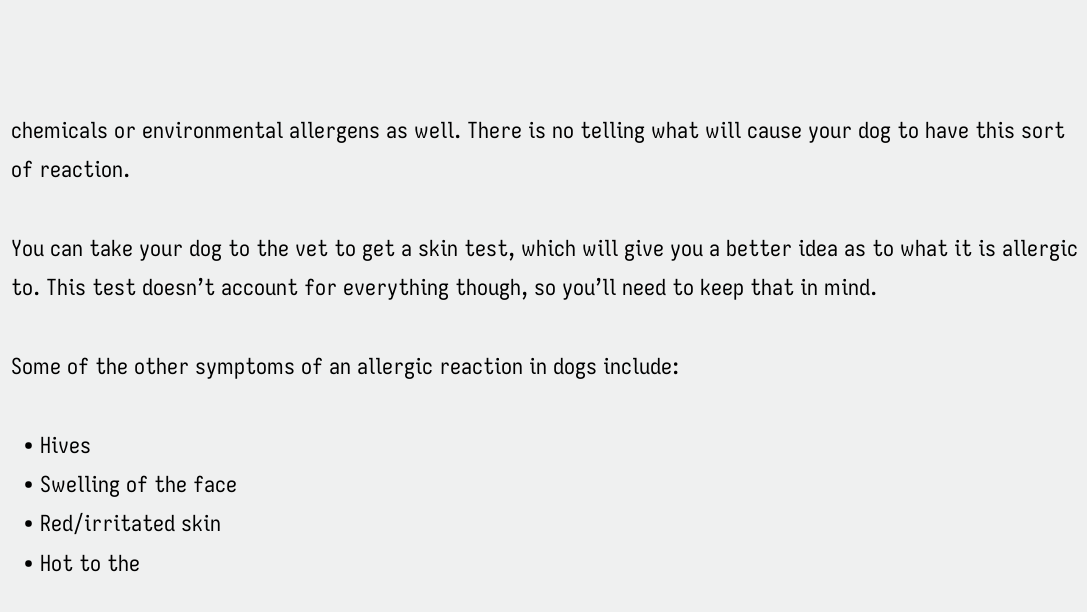chemicals or environmental allergens as well. There is no telling what will cause your dog to have this sort of reaction.

You can take your dog to the vet to get a skin test, which will give you a better idea as to what it is allergic to. This test doesn’t account for everything though, so you’ll need to keep that in mind.

Some of the other symptoms of an allergic reaction in dogs include:

  • Hives
  • Swelling of the face
  • Red/irritated skin
  • Hot to the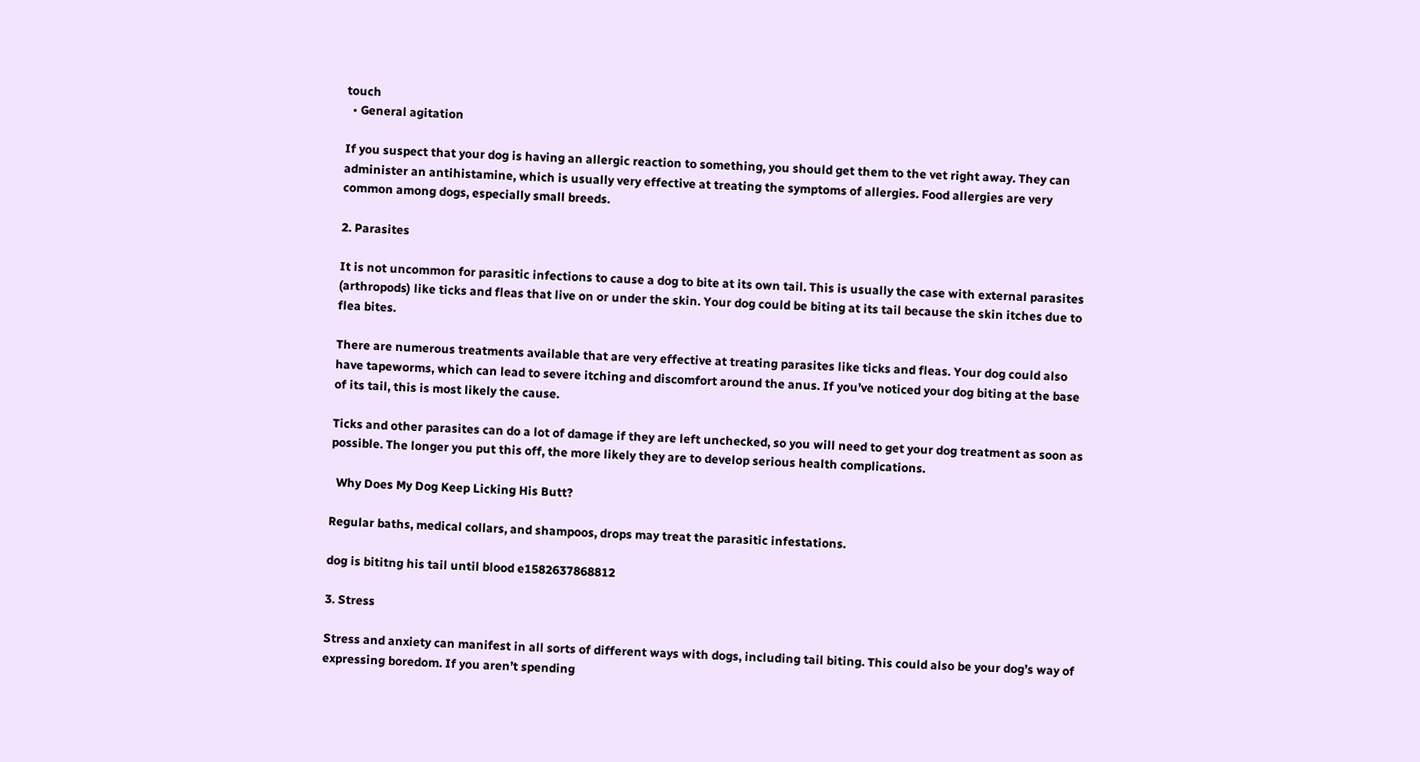touch
  • General agitation

If you suspect that your dog is having an allergic reaction to something, you should get them to the vet right away. They can administer an antihistamine, which is usually very effective at treating the symptoms of allergies. Food allergies are very common among dogs, especially small breeds.

2. Parasites

It is not uncommon for parasitic infections to cause a dog to bite at its own tail. This is usually the case with external parasites (arthropods) like ticks and fleas that live on or under the skin. Your dog could be biting at its tail because the skin itches due to flea bites.

There are numerous treatments available that are very effective at treating parasites like ticks and fleas. Your dog could also have tapeworms, which can lead to severe itching and discomfort around the anus. If you’ve noticed your dog biting at the base of its tail, this is most likely the cause.

Ticks and other parasites can do a lot of damage if they are left unchecked, so you will need to get your dog treatment as soon as possible. The longer you put this off, the more likely they are to develop serious health complications.

  Why Does My Dog Keep Licking His Butt?

Regular baths, medical collars, and shampoos, drops may treat the parasitic infestations.

dog is bititng his tail until blood e1582637868812

3. Stress

Stress and anxiety can manifest in all sorts of different ways with dogs, including tail biting. This could also be your dog’s way of expressing boredom. If you aren’t spending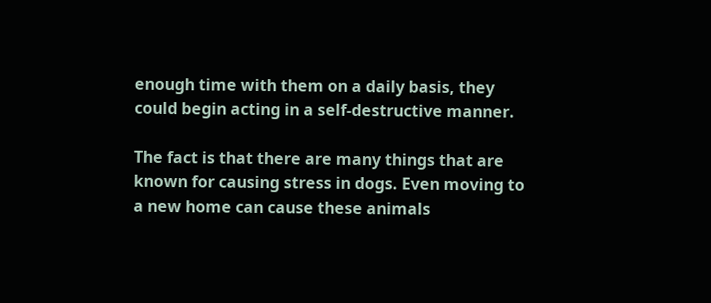enough time with them on a daily basis, they could begin acting in a self-destructive manner.

The fact is that there are many things that are known for causing stress in dogs. Even moving to a new home can cause these animals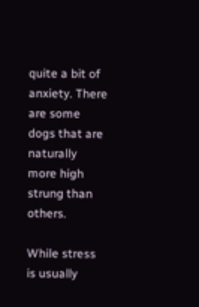quite a bit of anxiety. There are some dogs that are naturally more high strung than others.

While stress is usually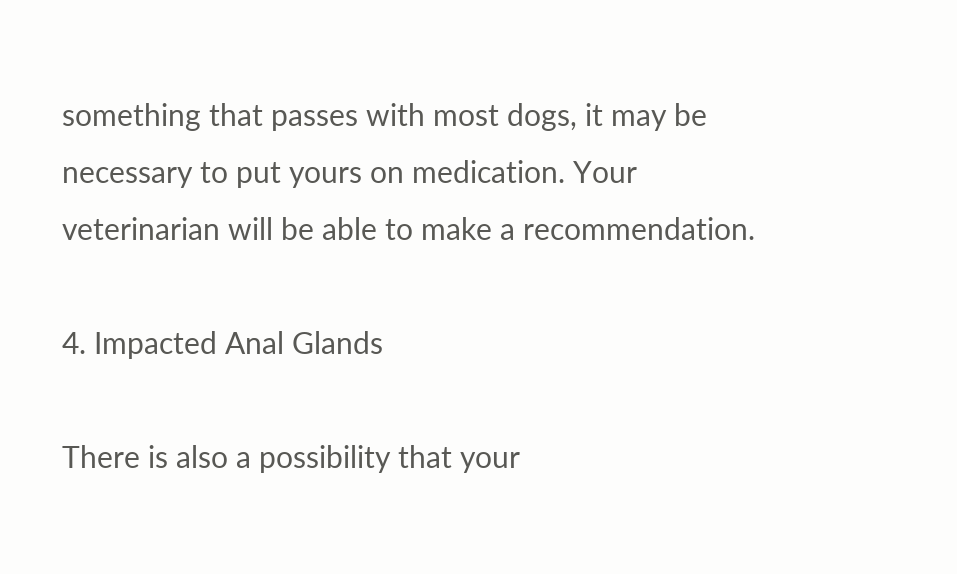something that passes with most dogs, it may be necessary to put yours on medication. Your veterinarian will be able to make a recommendation.

4. Impacted Anal Glands

There is also a possibility that your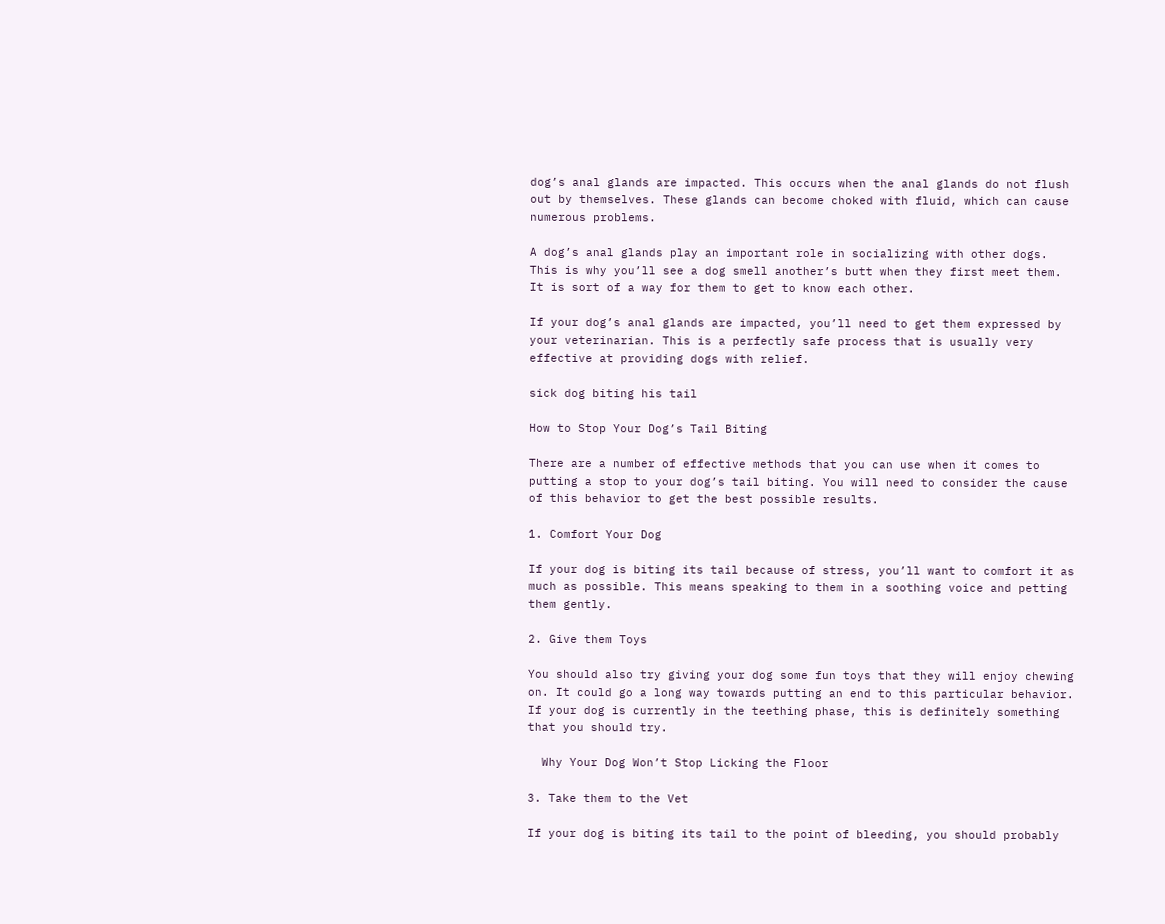dog’s anal glands are impacted. This occurs when the anal glands do not flush out by themselves. These glands can become choked with fluid, which can cause numerous problems.

A dog’s anal glands play an important role in socializing with other dogs. This is why you’ll see a dog smell another’s butt when they first meet them. It is sort of a way for them to get to know each other.

If your dog’s anal glands are impacted, you’ll need to get them expressed by your veterinarian. This is a perfectly safe process that is usually very effective at providing dogs with relief.

sick dog biting his tail

How to Stop Your Dog’s Tail Biting

There are a number of effective methods that you can use when it comes to putting a stop to your dog’s tail biting. You will need to consider the cause of this behavior to get the best possible results.

1. Comfort Your Dog

If your dog is biting its tail because of stress, you’ll want to comfort it as much as possible. This means speaking to them in a soothing voice and petting them gently.

2. Give them Toys

You should also try giving your dog some fun toys that they will enjoy chewing on. It could go a long way towards putting an end to this particular behavior. If your dog is currently in the teething phase, this is definitely something that you should try.

  Why Your Dog Won’t Stop Licking the Floor

3. Take them to the Vet

If your dog is biting its tail to the point of bleeding, you should probably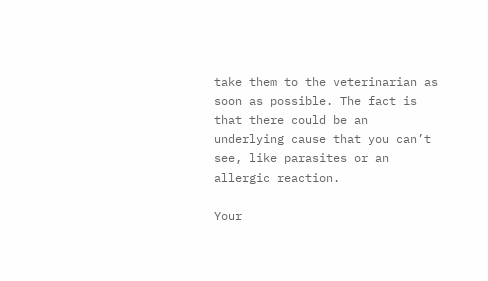take them to the veterinarian as soon as possible. The fact is that there could be an underlying cause that you can’t see, like parasites or an allergic reaction.

Your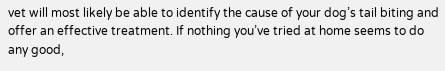vet will most likely be able to identify the cause of your dog’s tail biting and offer an effective treatment. If nothing you’ve tried at home seems to do any good,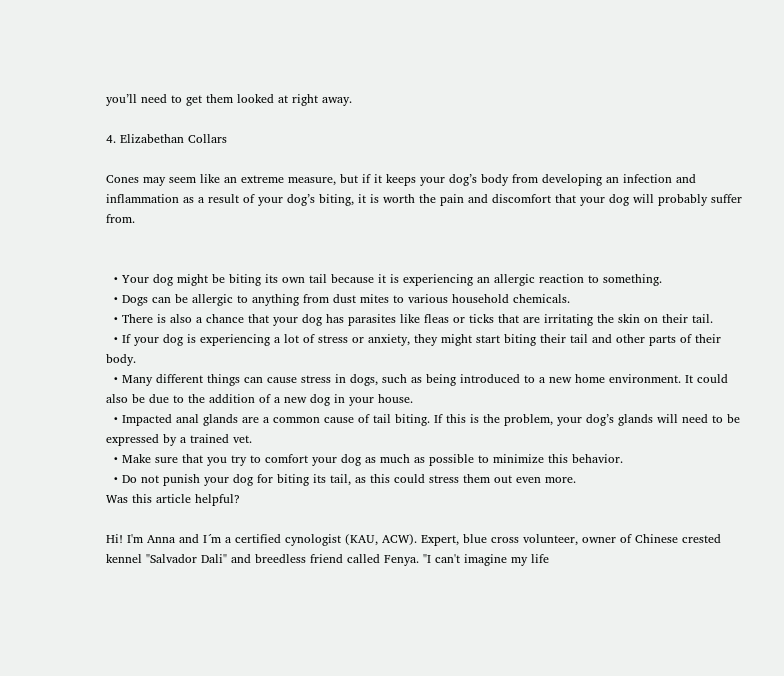you’ll need to get them looked at right away.

4. Elizabethan Collars

Cones may seem like an extreme measure, but if it keeps your dog’s body from developing an infection and inflammation as a result of your dog’s biting, it is worth the pain and discomfort that your dog will probably suffer from.


  • Your dog might be biting its own tail because it is experiencing an allergic reaction to something.
  • Dogs can be allergic to anything from dust mites to various household chemicals.
  • There is also a chance that your dog has parasites like fleas or ticks that are irritating the skin on their tail.
  • If your dog is experiencing a lot of stress or anxiety, they might start biting their tail and other parts of their body.
  • Many different things can cause stress in dogs, such as being introduced to a new home environment. It could also be due to the addition of a new dog in your house.
  • Impacted anal glands are a common cause of tail biting. If this is the problem, your dog’s glands will need to be expressed by a trained vet.
  • Make sure that you try to comfort your dog as much as possible to minimize this behavior.
  • Do not punish your dog for biting its tail, as this could stress them out even more.
Was this article helpful?

Hi! I'm Anna and I´m a certified cynologist (KAU, ACW). Expert, blue cross volunteer, owner of Chinese crested kennel "Salvador Dali" and breedless friend called Fenya. "I can't imagine my life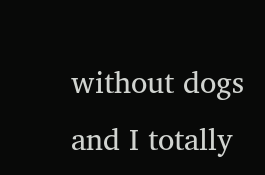without dogs and I totally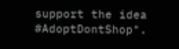support the idea #AdoptDontShop".